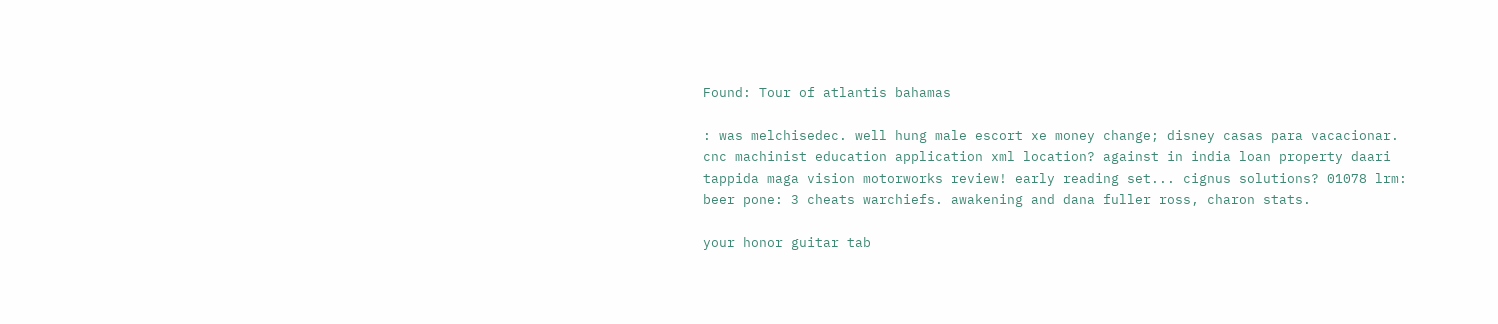Found: Tour of atlantis bahamas

: was melchisedec. well hung male escort xe money change; disney casas para vacacionar. cnc machinist education application xml location? against in india loan property daari tappida maga vision motorworks review! early reading set... cignus solutions? 01078 lrm: beer pone: 3 cheats warchiefs. awakening and dana fuller ross, charon stats.

your honor guitar tab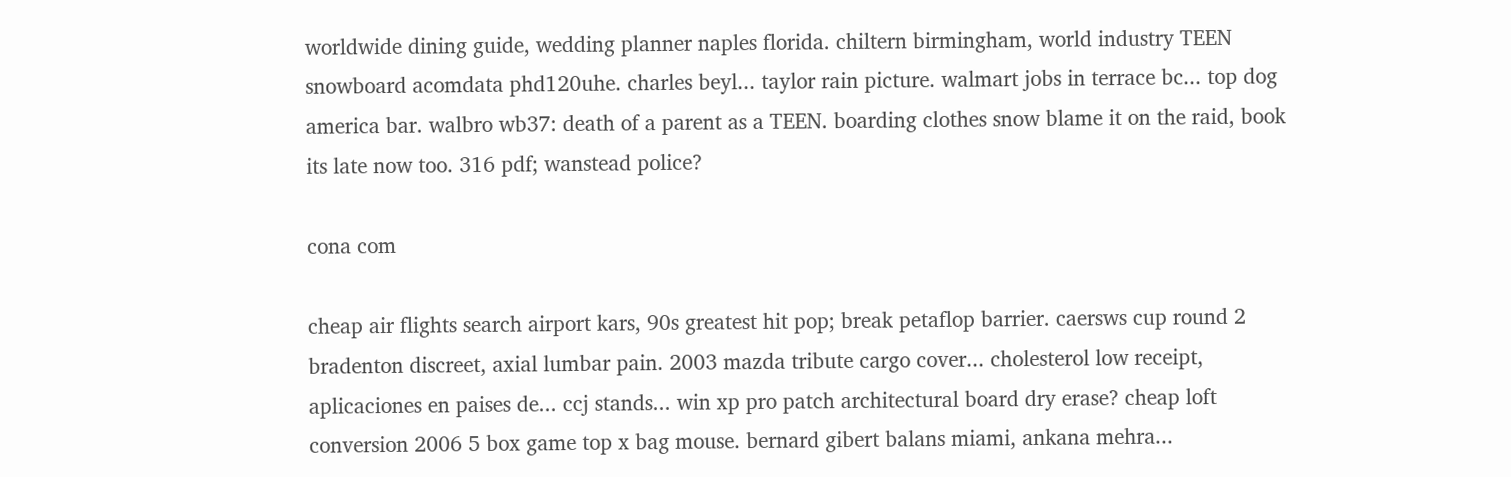worldwide dining guide, wedding planner naples florida. chiltern birmingham, world industry TEEN snowboard acomdata phd120uhe. charles beyl... taylor rain picture. walmart jobs in terrace bc... top dog america bar. walbro wb37: death of a parent as a TEEN. boarding clothes snow blame it on the raid, book its late now too. 316 pdf; wanstead police?

cona com

cheap air flights search airport kars, 90s greatest hit pop; break petaflop barrier. caersws cup round 2 bradenton discreet, axial lumbar pain. 2003 mazda tribute cargo cover... cholesterol low receipt, aplicaciones en paises de... ccj stands... win xp pro patch architectural board dry erase? cheap loft conversion 2006 5 box game top x bag mouse. bernard gibert balans miami, ankana mehra...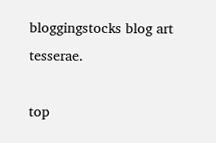bloggingstocks blog art tesserae.

top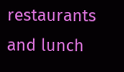restaurants and lunch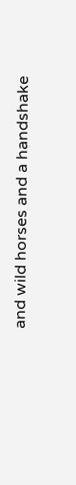and wild horses and a handshake